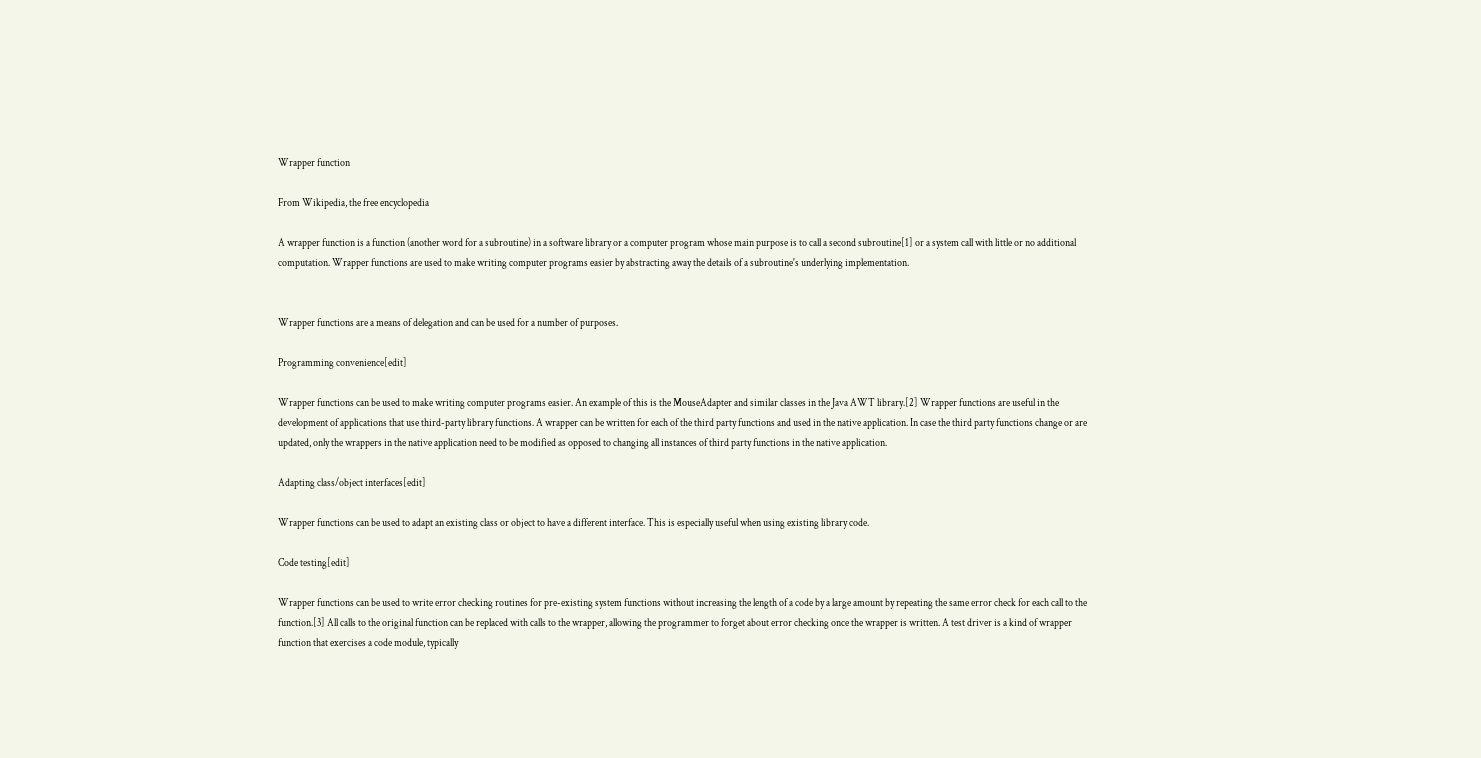Wrapper function

From Wikipedia, the free encyclopedia

A wrapper function is a function (another word for a subroutine) in a software library or a computer program whose main purpose is to call a second subroutine[1] or a system call with little or no additional computation. Wrapper functions are used to make writing computer programs easier by abstracting away the details of a subroutine's underlying implementation.


Wrapper functions are a means of delegation and can be used for a number of purposes.

Programming convenience[edit]

Wrapper functions can be used to make writing computer programs easier. An example of this is the MouseAdapter and similar classes in the Java AWT library.[2] Wrapper functions are useful in the development of applications that use third-party library functions. A wrapper can be written for each of the third party functions and used in the native application. In case the third party functions change or are updated, only the wrappers in the native application need to be modified as opposed to changing all instances of third party functions in the native application.

Adapting class/object interfaces[edit]

Wrapper functions can be used to adapt an existing class or object to have a different interface. This is especially useful when using existing library code.

Code testing[edit]

Wrapper functions can be used to write error checking routines for pre-existing system functions without increasing the length of a code by a large amount by repeating the same error check for each call to the function.[3] All calls to the original function can be replaced with calls to the wrapper, allowing the programmer to forget about error checking once the wrapper is written. A test driver is a kind of wrapper function that exercises a code module, typically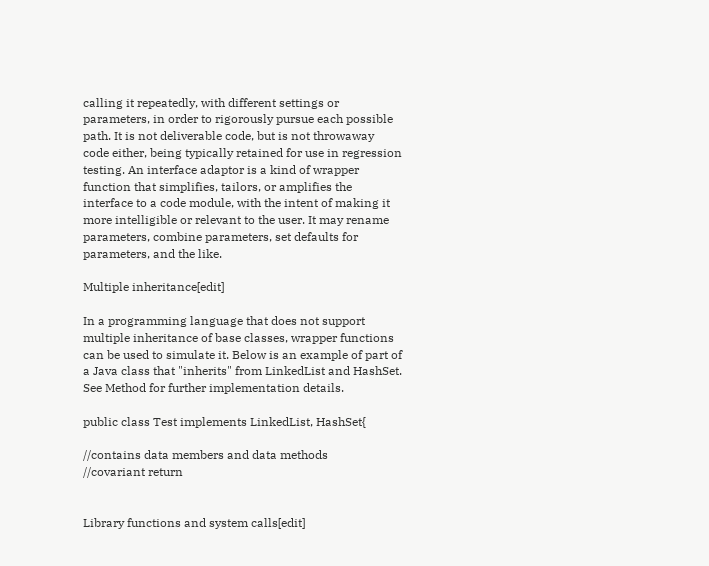calling it repeatedly, with different settings or parameters, in order to rigorously pursue each possible path. It is not deliverable code, but is not throwaway code either, being typically retained for use in regression testing. An interface adaptor is a kind of wrapper function that simplifies, tailors, or amplifies the interface to a code module, with the intent of making it more intelligible or relevant to the user. It may rename parameters, combine parameters, set defaults for parameters, and the like.

Multiple inheritance[edit]

In a programming language that does not support multiple inheritance of base classes, wrapper functions can be used to simulate it. Below is an example of part of a Java class that "inherits" from LinkedList and HashSet. See Method for further implementation details.

public class Test implements LinkedList, HashSet{

//contains data members and data methods
//covariant return


Library functions and system calls[edit]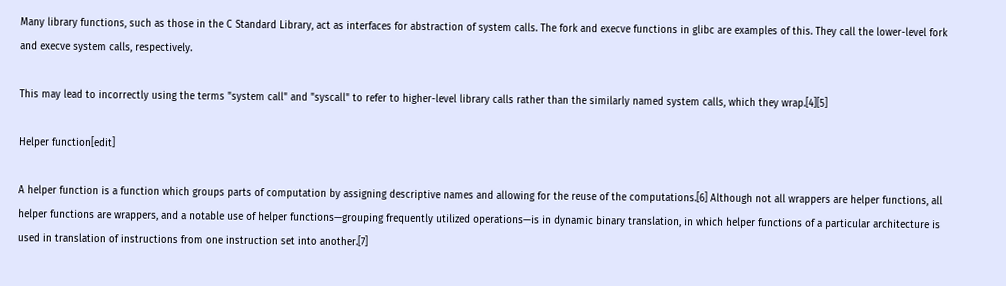Many library functions, such as those in the C Standard Library, act as interfaces for abstraction of system calls. The fork and execve functions in glibc are examples of this. They call the lower-level fork and execve system calls, respectively.

This may lead to incorrectly using the terms "system call" and "syscall" to refer to higher-level library calls rather than the similarly named system calls, which they wrap.[4][5]

Helper function[edit]

A helper function is a function which groups parts of computation by assigning descriptive names and allowing for the reuse of the computations.[6] Although not all wrappers are helper functions, all helper functions are wrappers, and a notable use of helper functions—grouping frequently utilized operations—is in dynamic binary translation, in which helper functions of a particular architecture is used in translation of instructions from one instruction set into another.[7]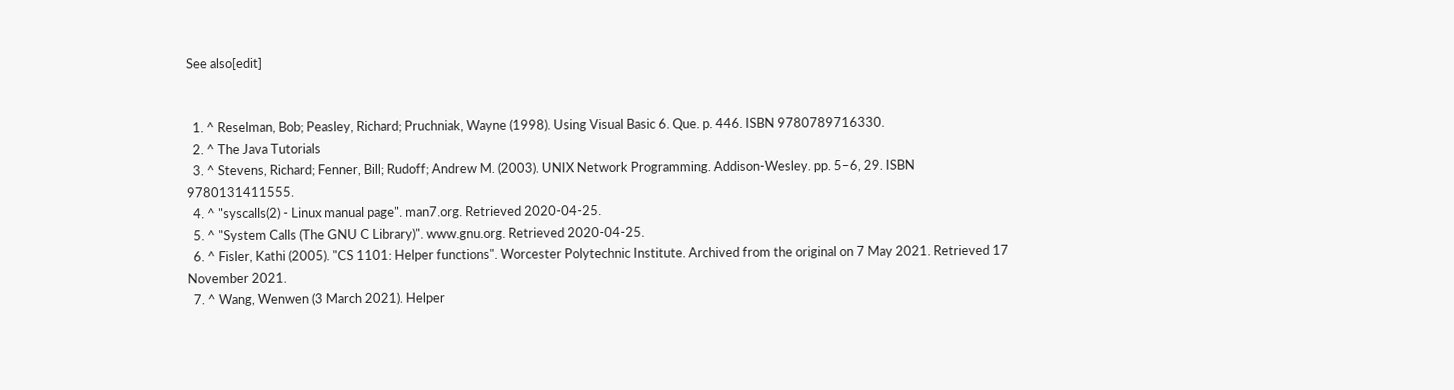See also[edit]


  1. ^ Reselman, Bob; Peasley, Richard; Pruchniak, Wayne (1998). Using Visual Basic 6. Que. p. 446. ISBN 9780789716330.
  2. ^ The Java Tutorials
  3. ^ Stevens, Richard; Fenner, Bill; Rudoff; Andrew M. (2003). UNIX Network Programming. Addison-Wesley. pp. 5–6, 29. ISBN 9780131411555.
  4. ^ "syscalls(2) - Linux manual page". man7.org. Retrieved 2020-04-25.
  5. ^ "System Calls (The GNU C Library)". www.gnu.org. Retrieved 2020-04-25.
  6. ^ Fisler, Kathi (2005). "CS 1101: Helper functions". Worcester Polytechnic Institute. Archived from the original on 7 May 2021. Retrieved 17 November 2021.
  7. ^ Wang, Wenwen (3 March 2021). Helper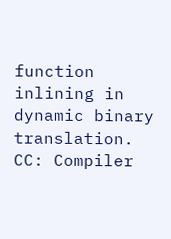function inlining in dynamic binary translation. CC: Compiler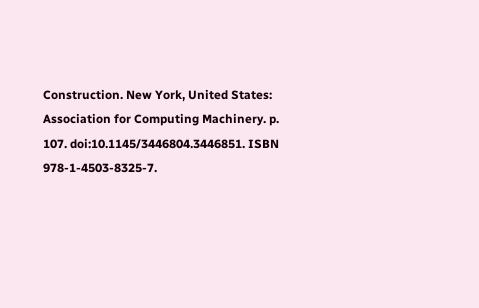Construction. New York, United States: Association for Computing Machinery. p. 107. doi:10.1145/3446804.3446851. ISBN 978-1-4503-8325-7.